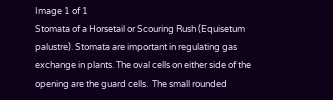Image 1 of 1
Stomata of a Horsetail or Scouring Rush (Equisetum palustre). Stomata are important in regulating gas exchange in plants. The oval cells on either side of the opening are the guard cells.  The small rounded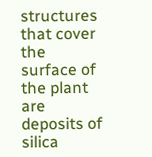structures that cover the surface of the plant are deposits of silica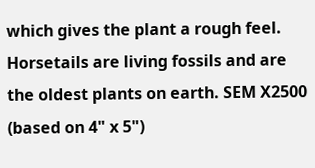which gives the plant a rough feel. Horsetails are living fossils and are the oldest plants on earth. SEM X2500 (based on 4" x 5")